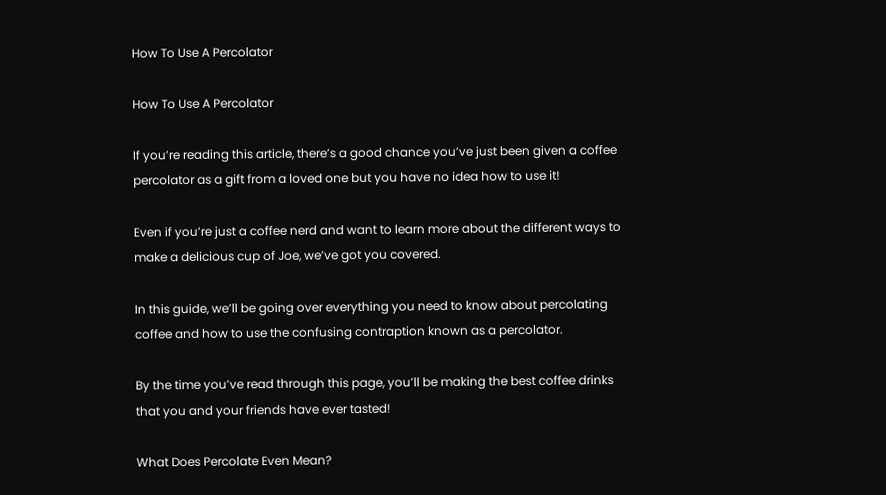How To Use A Percolator

How To Use A Percolator

If you’re reading this article, there’s a good chance you’ve just been given a coffee percolator as a gift from a loved one but you have no idea how to use it!

Even if you’re just a coffee nerd and want to learn more about the different ways to make a delicious cup of Joe, we’ve got you covered.

In this guide, we’ll be going over everything you need to know about percolating coffee and how to use the confusing contraption known as a percolator.

By the time you’ve read through this page, you’ll be making the best coffee drinks that you and your friends have ever tasted!

What Does Percolate Even Mean?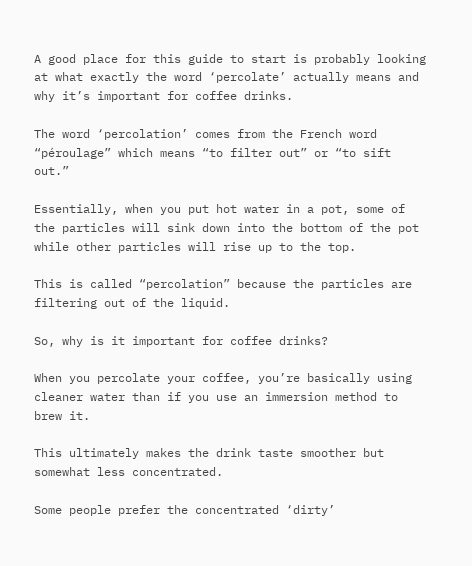A good place for this guide to start is probably looking at what exactly the word ‘percolate’ actually means and why it’s important for coffee drinks.

The word ‘percolation’ comes from the French word “péroulage” which means “to filter out” or “to sift out.”

Essentially, when you put hot water in a pot, some of the particles will sink down into the bottom of the pot while other particles will rise up to the top.

This is called “percolation” because the particles are filtering out of the liquid.

So, why is it important for coffee drinks?

When you percolate your coffee, you’re basically using cleaner water than if you use an immersion method to brew it.

This ultimately makes the drink taste smoother but somewhat less concentrated.

Some people prefer the concentrated ‘dirty’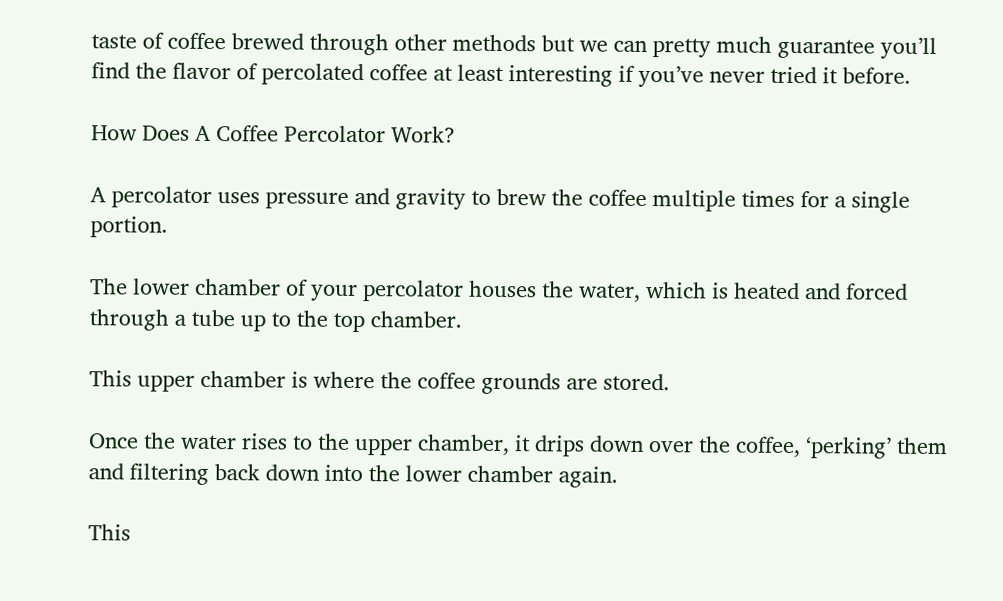taste of coffee brewed through other methods but we can pretty much guarantee you’ll find the flavor of percolated coffee at least interesting if you’ve never tried it before.

How Does A Coffee Percolator Work?

A percolator uses pressure and gravity to brew the coffee multiple times for a single portion.

The lower chamber of your percolator houses the water, which is heated and forced through a tube up to the top chamber.

This upper chamber is where the coffee grounds are stored.

Once the water rises to the upper chamber, it drips down over the coffee, ‘perking’ them and filtering back down into the lower chamber again.

This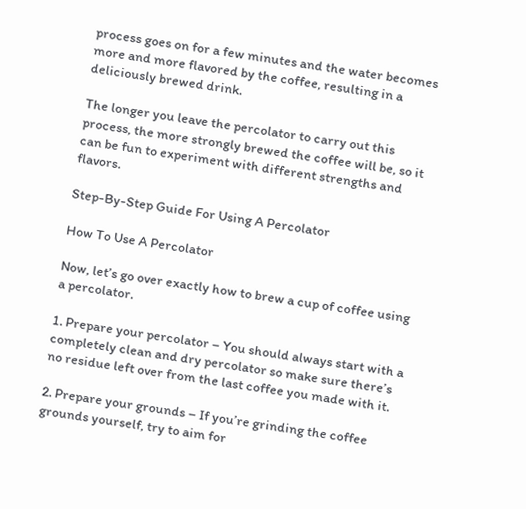process goes on for a few minutes and the water becomes more and more flavored by the coffee, resulting in a deliciously brewed drink.

The longer you leave the percolator to carry out this process, the more strongly brewed the coffee will be, so it can be fun to experiment with different strengths and flavors.

Step-By-Step Guide For Using A Percolator

How To Use A Percolator

Now, let’s go over exactly how to brew a cup of coffee using a percolator.

1. Prepare your percolator – You should always start with a completely clean and dry percolator so make sure there’s no residue left over from the last coffee you made with it.

2. Prepare your grounds – If you’re grinding the coffee grounds yourself, try to aim for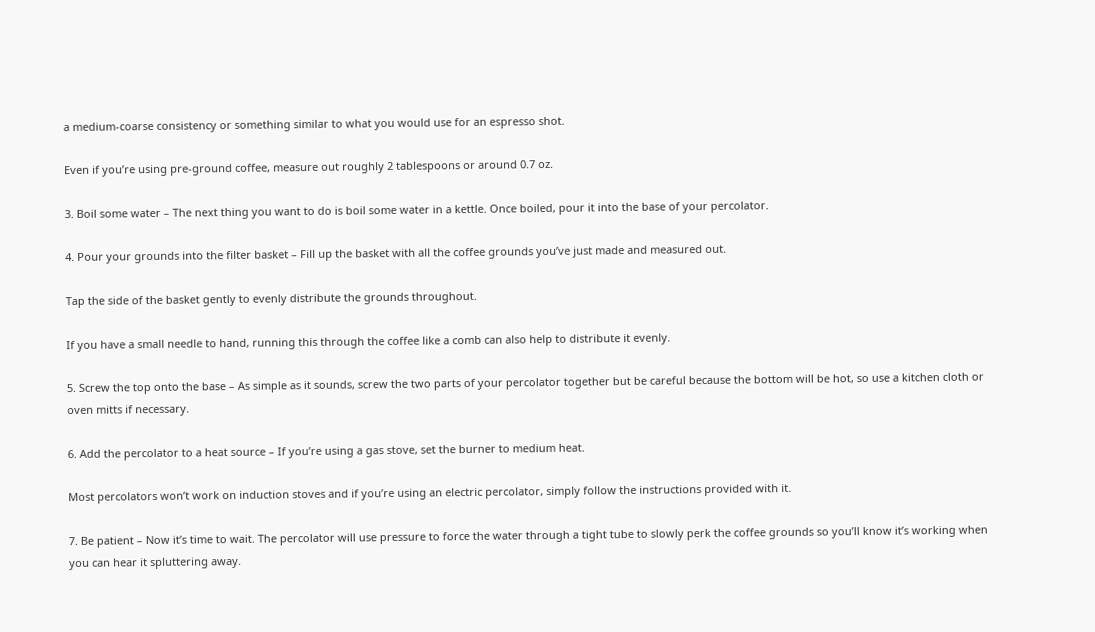a medium-coarse consistency or something similar to what you would use for an espresso shot.

Even if you’re using pre-ground coffee, measure out roughly 2 tablespoons or around 0.7 oz.

3. Boil some water – The next thing you want to do is boil some water in a kettle. Once boiled, pour it into the base of your percolator.

4. Pour your grounds into the filter basket – Fill up the basket with all the coffee grounds you’ve just made and measured out.

Tap the side of the basket gently to evenly distribute the grounds throughout.

If you have a small needle to hand, running this through the coffee like a comb can also help to distribute it evenly.

5. Screw the top onto the base – As simple as it sounds, screw the two parts of your percolator together but be careful because the bottom will be hot, so use a kitchen cloth or oven mitts if necessary.

6. Add the percolator to a heat source – If you’re using a gas stove, set the burner to medium heat.

Most percolators won’t work on induction stoves and if you’re using an electric percolator, simply follow the instructions provided with it.

7. Be patient – Now it’s time to wait. The percolator will use pressure to force the water through a tight tube to slowly perk the coffee grounds so you’ll know it’s working when you can hear it spluttering away.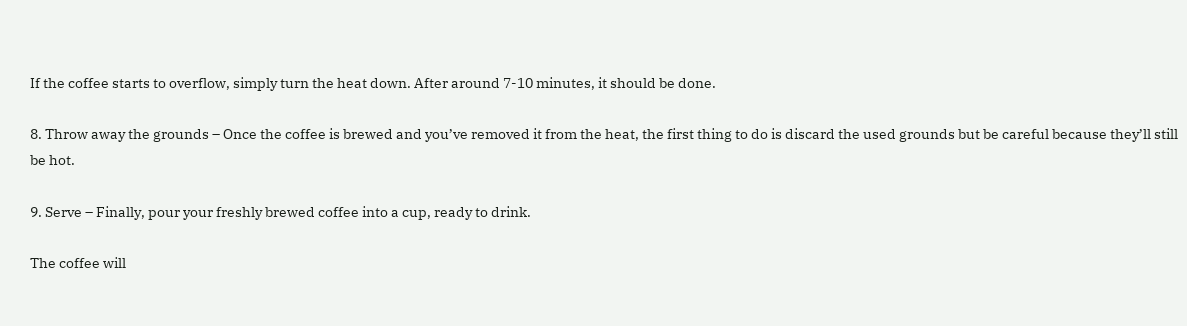If the coffee starts to overflow, simply turn the heat down. After around 7-10 minutes, it should be done.

8. Throw away the grounds – Once the coffee is brewed and you’ve removed it from the heat, the first thing to do is discard the used grounds but be careful because they’ll still be hot.

9. Serve – Finally, pour your freshly brewed coffee into a cup, ready to drink.

The coffee will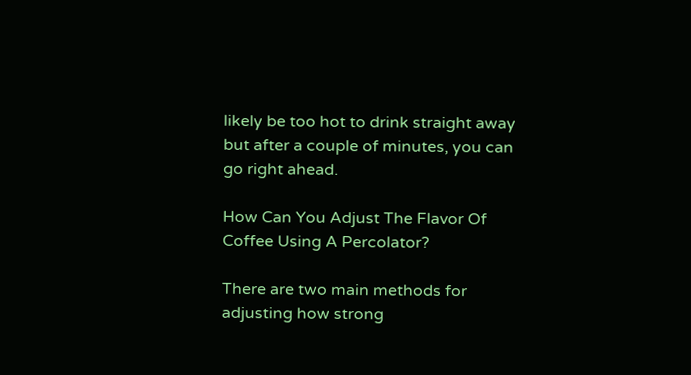likely be too hot to drink straight away but after a couple of minutes, you can go right ahead.

How Can You Adjust The Flavor Of Coffee Using A Percolator?

There are two main methods for adjusting how strong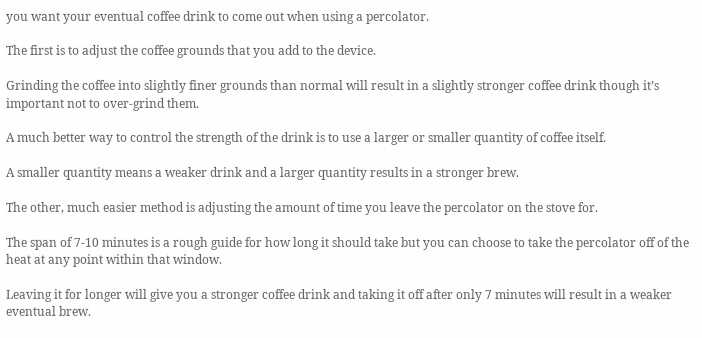you want your eventual coffee drink to come out when using a percolator.

The first is to adjust the coffee grounds that you add to the device.

Grinding the coffee into slightly finer grounds than normal will result in a slightly stronger coffee drink though it’s important not to over-grind them.

A much better way to control the strength of the drink is to use a larger or smaller quantity of coffee itself.

A smaller quantity means a weaker drink and a larger quantity results in a stronger brew.

The other, much easier method is adjusting the amount of time you leave the percolator on the stove for.

The span of 7-10 minutes is a rough guide for how long it should take but you can choose to take the percolator off of the heat at any point within that window.

Leaving it for longer will give you a stronger coffee drink and taking it off after only 7 minutes will result in a weaker eventual brew.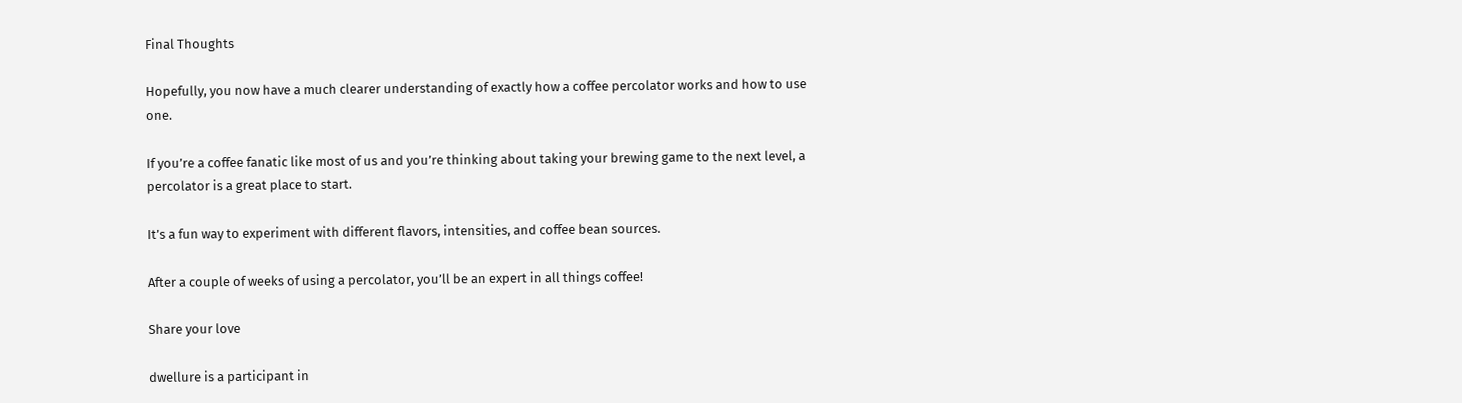Final Thoughts

Hopefully, you now have a much clearer understanding of exactly how a coffee percolator works and how to use one.

If you’re a coffee fanatic like most of us and you’re thinking about taking your brewing game to the next level, a percolator is a great place to start.

It’s a fun way to experiment with different flavors, intensities, and coffee bean sources.

After a couple of weeks of using a percolator, you’ll be an expert in all things coffee!

Share your love

dwellure is a participant in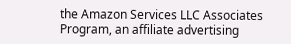the Amazon Services LLC Associates Program, an affiliate advertising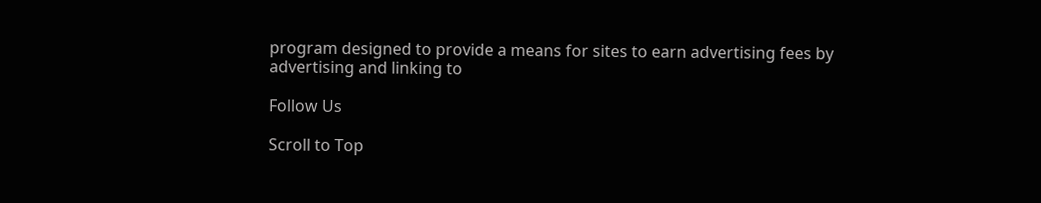program designed to provide a means for sites to earn advertising fees by advertising and linking to

Follow Us

Scroll to Top